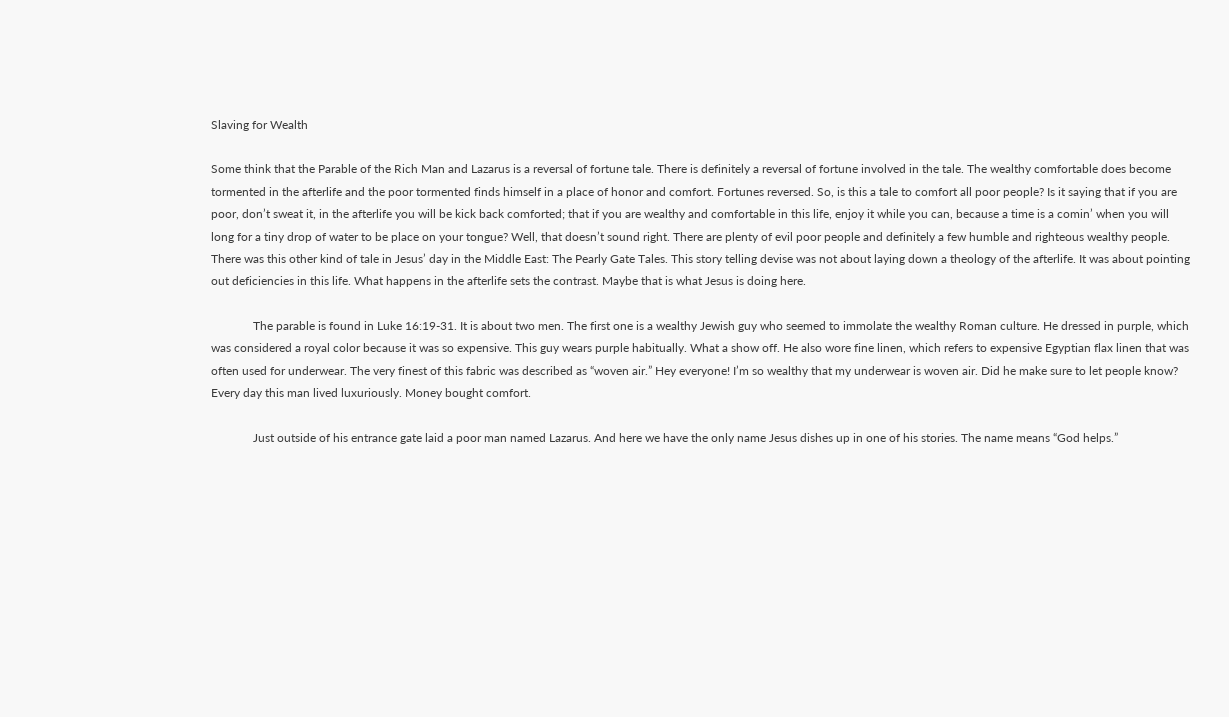Slaving for Wealth

Some think that the Parable of the Rich Man and Lazarus is a reversal of fortune tale. There is definitely a reversal of fortune involved in the tale. The wealthy comfortable does become tormented in the afterlife and the poor tormented finds himself in a place of honor and comfort. Fortunes reversed. So, is this a tale to comfort all poor people? Is it saying that if you are poor, don’t sweat it, in the afterlife you will be kick back comforted; that if you are wealthy and comfortable in this life, enjoy it while you can, because a time is a comin’ when you will long for a tiny drop of water to be place on your tongue? Well, that doesn’t sound right. There are plenty of evil poor people and definitely a few humble and righteous wealthy people. There was this other kind of tale in Jesus’ day in the Middle East: The Pearly Gate Tales. This story telling devise was not about laying down a theology of the afterlife. It was about pointing out deficiencies in this life. What happens in the afterlife sets the contrast. Maybe that is what Jesus is doing here.

              The parable is found in Luke 16:19-31. It is about two men. The first one is a wealthy Jewish guy who seemed to immolate the wealthy Roman culture. He dressed in purple, which was considered a royal color because it was so expensive. This guy wears purple habitually. What a show off. He also wore fine linen, which refers to expensive Egyptian flax linen that was often used for underwear. The very finest of this fabric was described as “woven air.” Hey everyone! I’m so wealthy that my underwear is woven air. Did he make sure to let people know? Every day this man lived luxuriously. Money bought comfort.

              Just outside of his entrance gate laid a poor man named Lazarus. And here we have the only name Jesus dishes up in one of his stories. The name means “God helps.”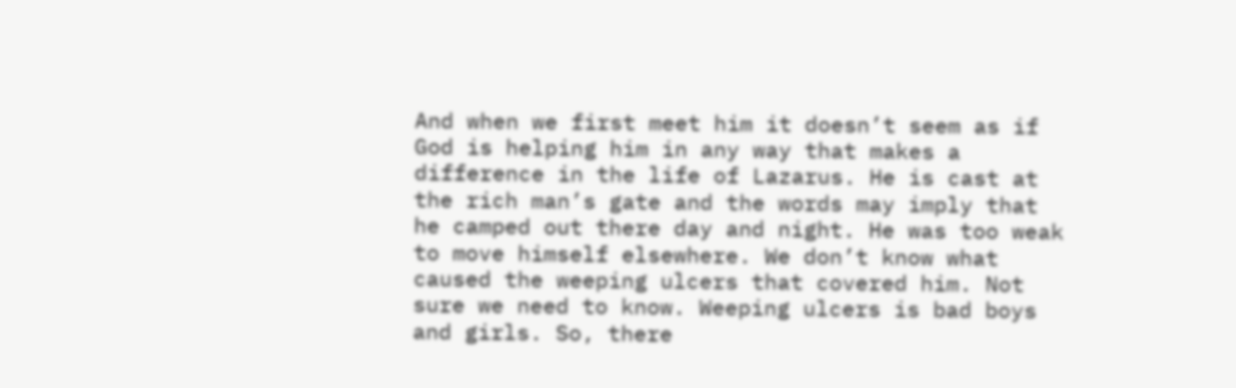And when we first meet him it doesn’t seem as if God is helping him in any way that makes a difference in the life of Lazarus. He is cast at the rich man’s gate and the words may imply that he camped out there day and night. He was too weak to move himself elsewhere. We don’t know what caused the weeping ulcers that covered him. Not sure we need to know. Weeping ulcers is bad boys and girls. So, there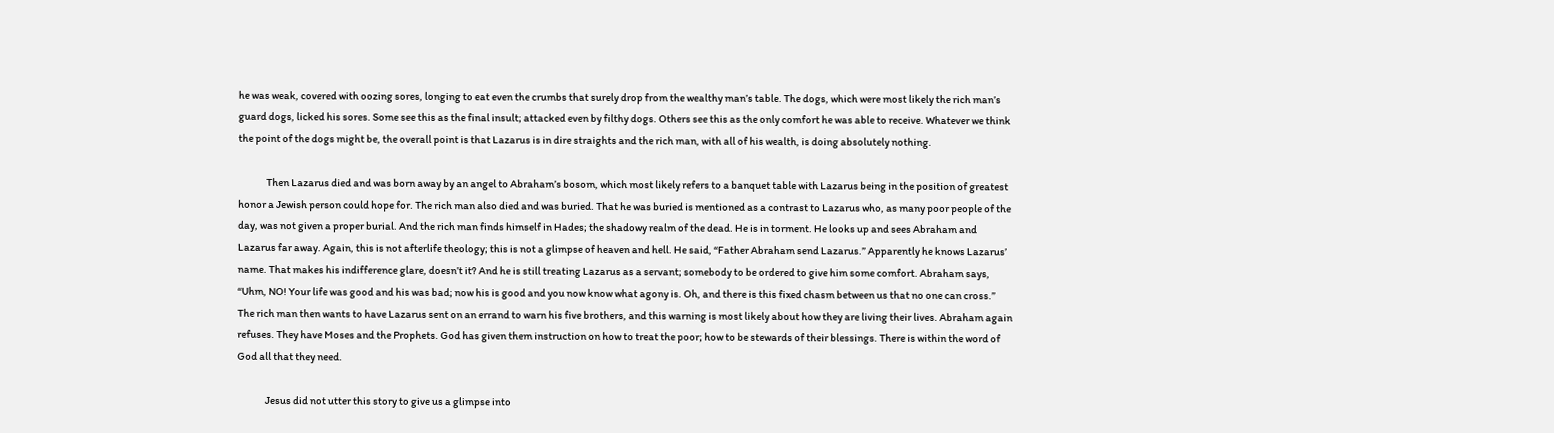he was weak, covered with oozing sores, longing to eat even the crumbs that surely drop from the wealthy man’s table. The dogs, which were most likely the rich man’s guard dogs, licked his sores. Some see this as the final insult; attacked even by filthy dogs. Others see this as the only comfort he was able to receive. Whatever we think the point of the dogs might be, the overall point is that Lazarus is in dire straights and the rich man, with all of his wealth, is doing absolutely nothing.

              Then Lazarus died and was born away by an angel to Abraham’s bosom, which most likely refers to a banquet table with Lazarus being in the position of greatest honor a Jewish person could hope for. The rich man also died and was buried. That he was buried is mentioned as a contrast to Lazarus who, as many poor people of the day, was not given a proper burial. And the rich man finds himself in Hades; the shadowy realm of the dead. He is in torment. He looks up and sees Abraham and Lazarus far away. Again, this is not afterlife theology; this is not a glimpse of heaven and hell. He said, “Father Abraham send Lazarus.” Apparently he knows Lazarus’ name. That makes his indifference glare, doesn’t it? And he is still treating Lazarus as a servant; somebody to be ordered to give him some comfort. Abraham says, “Uhm, NO! Your life was good and his was bad; now his is good and you now know what agony is. Oh, and there is this fixed chasm between us that no one can cross.” The rich man then wants to have Lazarus sent on an errand to warn his five brothers, and this warning is most likely about how they are living their lives. Abraham again refuses. They have Moses and the Prophets. God has given them instruction on how to treat the poor; how to be stewards of their blessings. There is within the word of God all that they need.

              Jesus did not utter this story to give us a glimpse into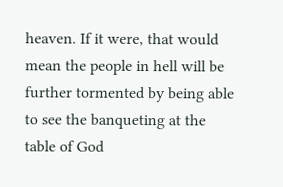heaven. If it were, that would mean the people in hell will be further tormented by being able to see the banqueting at the table of God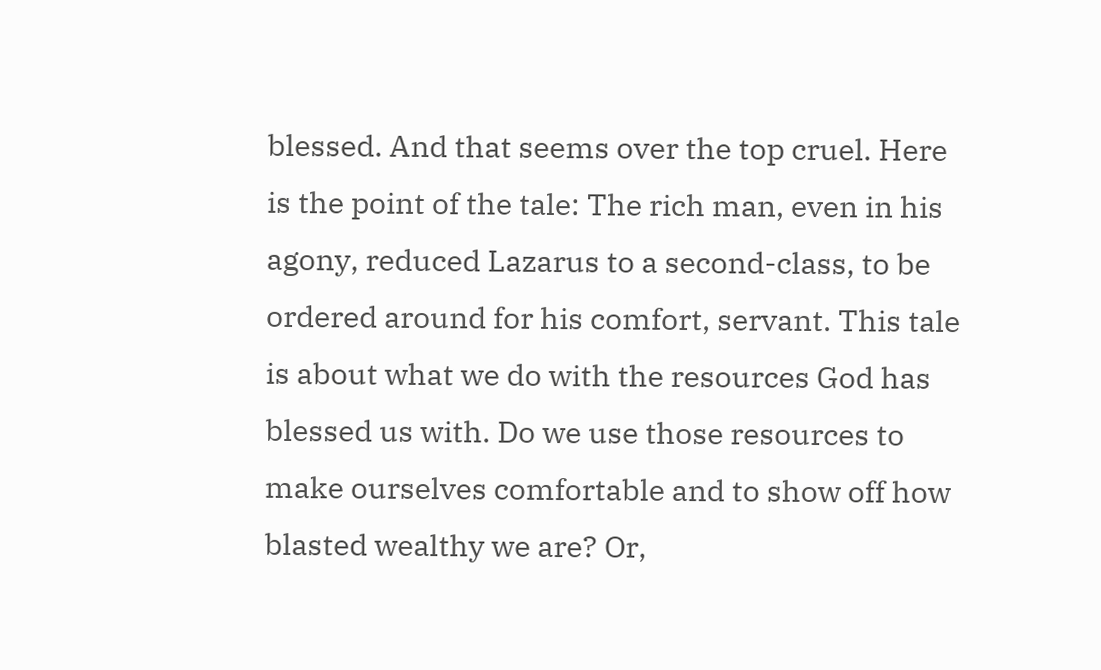blessed. And that seems over the top cruel. Here is the point of the tale: The rich man, even in his agony, reduced Lazarus to a second-class, to be ordered around for his comfort, servant. This tale is about what we do with the resources God has blessed us with. Do we use those resources to make ourselves comfortable and to show off how blasted wealthy we are? Or,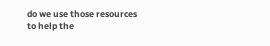do we use those resources to help the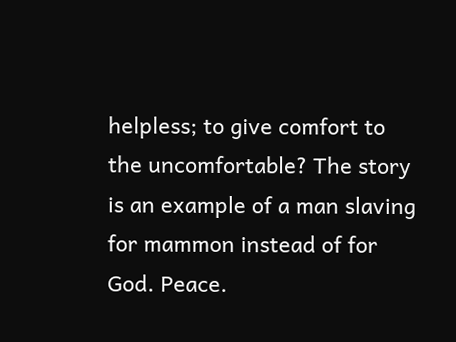helpless; to give comfort to the uncomfortable? The story is an example of a man slaving for mammon instead of for God. Peace.